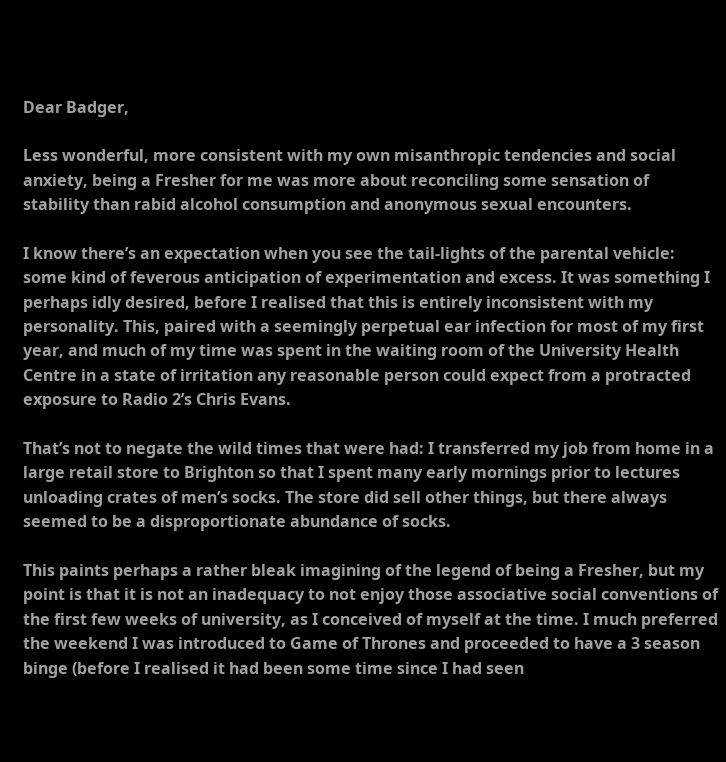Dear Badger,

Less wonderful, more consistent with my own misanthropic tendencies and social anxiety, being a Fresher for me was more about reconciling some sensation of stability than rabid alcohol consumption and anonymous sexual encounters.

I know there’s an expectation when you see the tail-lights of the parental vehicle: some kind of feverous anticipation of experimentation and excess. It was something I perhaps idly desired, before I realised that this is entirely inconsistent with my personality. This, paired with a seemingly perpetual ear infection for most of my first year, and much of my time was spent in the waiting room of the University Health Centre in a state of irritation any reasonable person could expect from a protracted exposure to Radio 2’s Chris Evans.

That’s not to negate the wild times that were had: I transferred my job from home in a large retail store to Brighton so that I spent many early mornings prior to lectures unloading crates of men’s socks. The store did sell other things, but there always seemed to be a disproportionate abundance of socks.

This paints perhaps a rather bleak imagining of the legend of being a Fresher, but my point is that it is not an inadequacy to not enjoy those associative social conventions of the first few weeks of university, as I conceived of myself at the time. I much preferred the weekend I was introduced to Game of Thrones and proceeded to have a 3 season binge (before I realised it had been some time since I had seen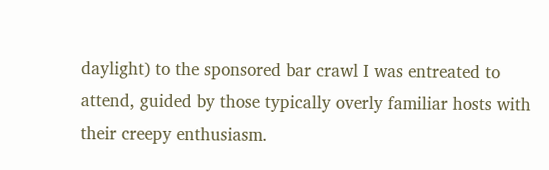daylight) to the sponsored bar crawl I was entreated to attend, guided by those typically overly familiar hosts with their creepy enthusiasm.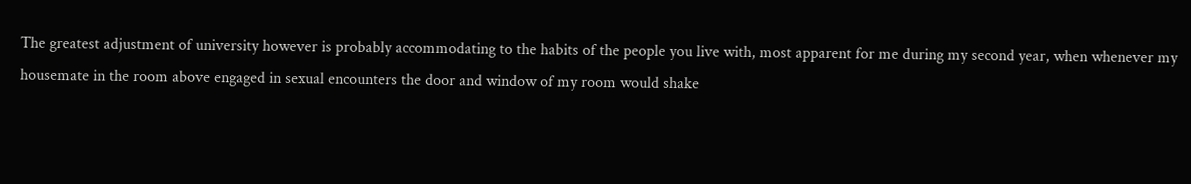The greatest adjustment of university however is probably accommodating to the habits of the people you live with, most apparent for me during my second year, when whenever my housemate in the room above engaged in sexual encounters the door and window of my room would shake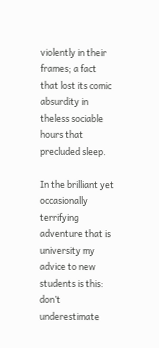violently in their frames; a fact that lost its comic absurdity in theless sociable hours that precluded sleep.

In the brilliant yet occasionally terrifying adventure that is university my advice to new students is this: don’t underestimate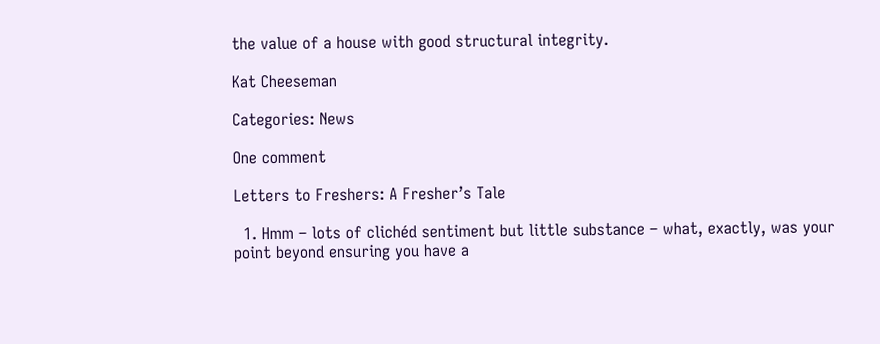the value of a house with good structural integrity.

Kat Cheeseman

Categories: News

One comment

Letters to Freshers: A Fresher’s Tale

  1. Hmm – lots of clichéd sentiment but little substance – what, exactly, was your point beyond ensuring you have a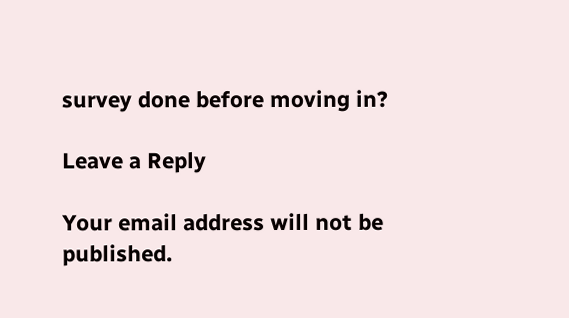survey done before moving in?

Leave a Reply

Your email address will not be published.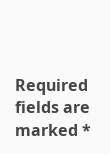Required fields are marked *